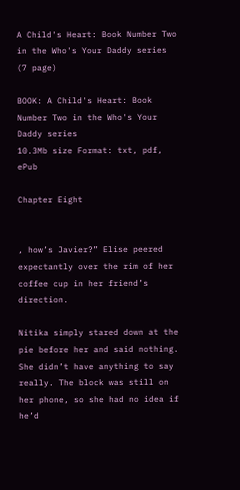A Child's Heart: Book Number Two in the Who's Your Daddy series (7 page)

BOOK: A Child's Heart: Book Number Two in the Who's Your Daddy series
10.3Mb size Format: txt, pdf, ePub

Chapter Eight


, how’s Javier?” Elise peered expectantly over the rim of her coffee cup in her friend’s direction.

Nitika simply stared down at the pie before her and said nothing. She didn’t have anything to say really. The block was still on her phone, so she had no idea if he’d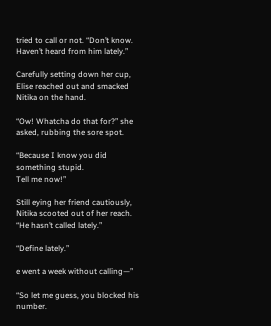tried to call or not. “Don’t know.
Haven’t heard from him lately.”

Carefully setting down her cup, Elise reached out and smacked Nitika on the hand.

“Ow! Whatcha do that for?” she asked, rubbing the sore spot.

“Because I know you did something stupid.
Tell me now!”

Still eying her friend cautiously, Nitika scooted out of her reach. “He hasn’t called lately.”

“Define lately.”

e went a week without calling—”

“So let me guess, you blocked his number.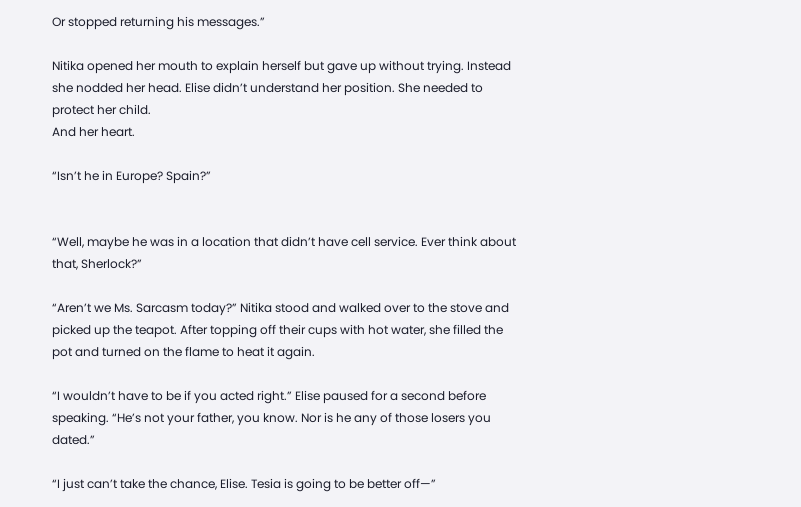Or stopped returning his messages.”

Nitika opened her mouth to explain herself but gave up without trying. Instead she nodded her head. Elise didn’t understand her position. She needed to protect her child.
And her heart.

“Isn’t he in Europe? Spain?”


“Well, maybe he was in a location that didn’t have cell service. Ever think about that, Sherlock?”

“Aren’t we Ms. Sarcasm today?” Nitika stood and walked over to the stove and picked up the teapot. After topping off their cups with hot water, she filled the pot and turned on the flame to heat it again.

“I wouldn’t have to be if you acted right.” Elise paused for a second before speaking. “He’s not your father, you know. Nor is he any of those losers you dated.”

“I just can’t take the chance, Elise. Tesia is going to be better off—”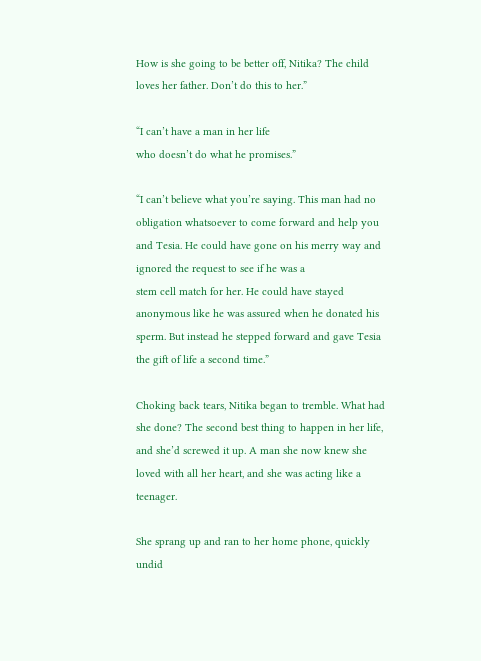How is she going to be better off, Nitika? The child loves her father. Don’t do this to her.”

“I can’t have a man in her life
who doesn’t do what he promises.”

“I can’t believe what you’re saying. This man had no obligation whatsoever to come forward and help you and Tesia. He could have gone on his merry way and ignored the request to see if he was a
stem cell match for her. He could have stayed anonymous like he was assured when he donated his sperm. But instead he stepped forward and gave Tesia the gift of life a second time.”

Choking back tears, Nitika began to tremble. What had she done? The second best thing to happen in her life, and she’d screwed it up. A man she now knew she loved with all her heart, and she was acting like a teenager.

She sprang up and ran to her home phone, quickly undid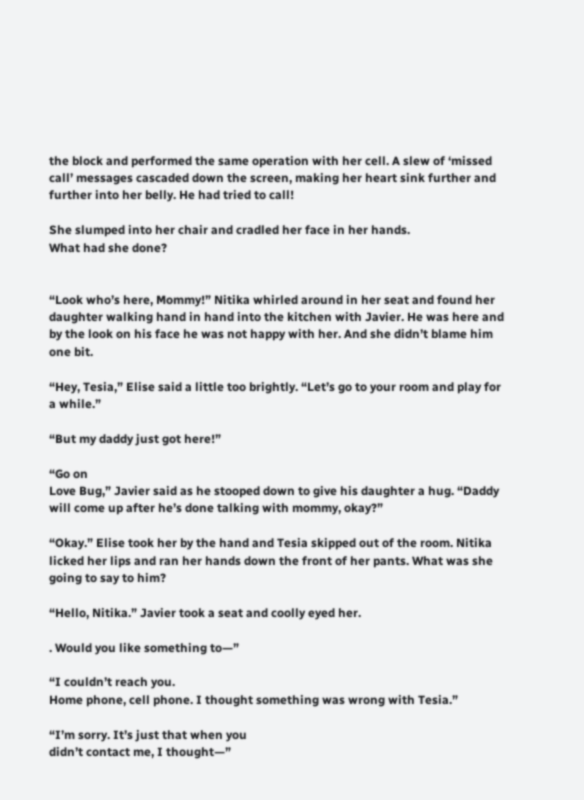the block and performed the same operation with her cell. A slew of ‘missed call’ messages cascaded down the screen, making her heart sink further and further into her belly. He had tried to call!

She slumped into her chair and cradled her face in her hands.
What had she done?


“Look who’s here, Mommy!” Nitika whirled around in her seat and found her daughter walking hand in hand into the kitchen with Javier. He was here and by the look on his face he was not happy with her. And she didn’t blame him one bit.

“Hey, Tesia,” Elise said a little too brightly. “Let’s go to your room and play for a while.”

“But my daddy just got here!”

“Go on
Love Bug,” Javier said as he stooped down to give his daughter a hug. “Daddy will come up after he’s done talking with mommy, okay?”

“Okay.” Elise took her by the hand and Tesia skipped out of the room. Nitika licked her lips and ran her hands down the front of her pants. What was she going to say to him?

“Hello, Nitika.” Javier took a seat and coolly eyed her.

. Would you like something to—”

“I couldn’t reach you.
Home phone, cell phone. I thought something was wrong with Tesia.”

“I’m sorry. It’s just that when you
didn’t contact me, I thought—”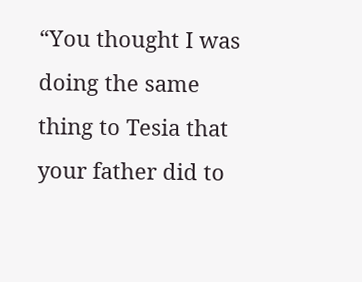“You thought I was doing the same thing to Tesia that your father did to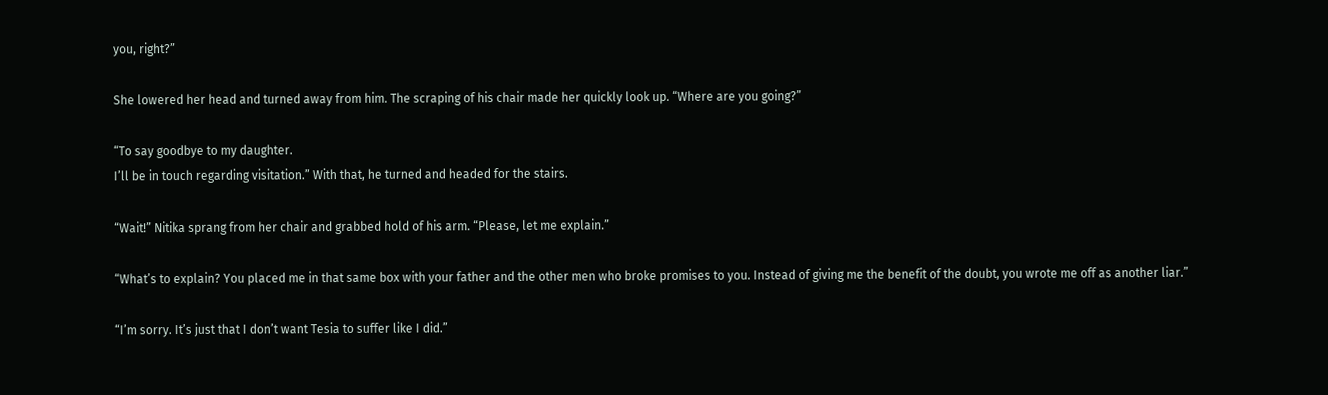you, right?”

She lowered her head and turned away from him. The scraping of his chair made her quickly look up. “Where are you going?”

“To say goodbye to my daughter.
I’ll be in touch regarding visitation.” With that, he turned and headed for the stairs.

“Wait!” Nitika sprang from her chair and grabbed hold of his arm. “Please, let me explain.”

“What’s to explain? You placed me in that same box with your father and the other men who broke promises to you. Instead of giving me the benefit of the doubt, you wrote me off as another liar.”

“I’m sorry. It’s just that I don’t want Tesia to suffer like I did.”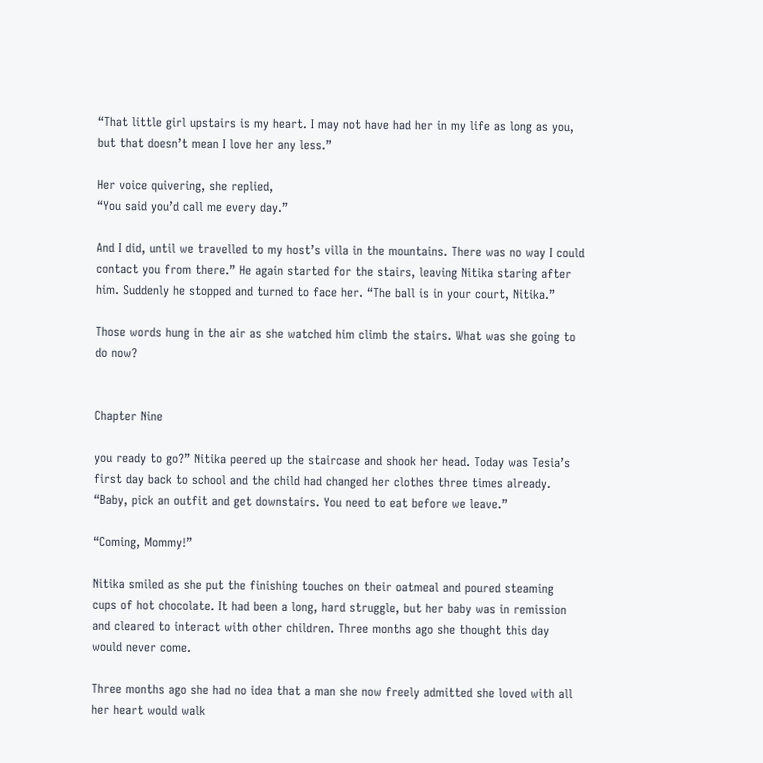“That little girl upstairs is my heart. I may not have had her in my life as long as you, but that doesn’t mean I love her any less.”

Her voice quivering, she replied,
“You said you’d call me every day.”

And I did, until we travelled to my host’s villa in the mountains. There was no way I could contact you from there.” He again started for the stairs, leaving Nitika staring after him. Suddenly he stopped and turned to face her. “The ball is in your court, Nitika.”

Those words hung in the air as she watched him climb the stairs. What was she going to do now?


Chapter Nine

you ready to go?” Nitika peered up the staircase and shook her head. Today was Tesia’s first day back to school and the child had changed her clothes three times already. “Baby, pick an outfit and get downstairs. You need to eat before we leave.”

“Coming, Mommy!”

Nitika smiled as she put the finishing touches on their oatmeal and poured steaming cups of hot chocolate. It had been a long, hard struggle, but her baby was in remission and cleared to interact with other children. Three months ago she thought this day would never come.

Three months ago she had no idea that a man she now freely admitted she loved with all her heart would walk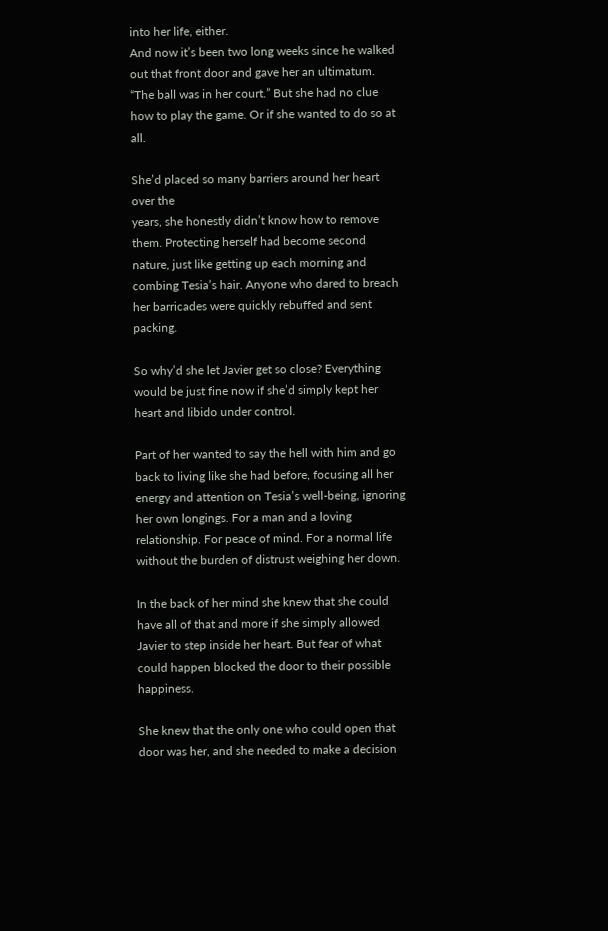into her life, either.
And now it’s been two long weeks since he walked out that front door and gave her an ultimatum. “The ball was in her court.” But she had no clue how to play the game. Or if she wanted to do so at all.

She’d placed so many barriers around her heart over the
years, she honestly didn’t know how to remove them. Protecting herself had become second nature, just like getting up each morning and combing Tesia’s hair. Anyone who dared to breach her barricades were quickly rebuffed and sent packing.

So why’d she let Javier get so close? Everything would be just fine now if she’d simply kept her heart and libido under control.

Part of her wanted to say the hell with him and go back to living like she had before, focusing all her energy and attention on Tesia’s well-being, ignoring her own longings. For a man and a loving relationship. For peace of mind. For a normal life without the burden of distrust weighing her down.

In the back of her mind she knew that she could have all of that and more if she simply allowed Javier to step inside her heart. But fear of what could happen blocked the door to their possible happiness.

She knew that the only one who could open that door was her, and she needed to make a decision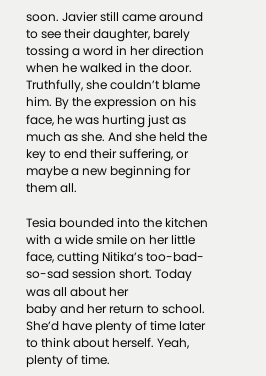soon. Javier still came around to see their daughter, barely tossing a word in her direction when he walked in the door. Truthfully, she couldn’t blame him. By the expression on his face, he was hurting just as much as she. And she held the key to end their suffering, or maybe a new beginning for them all.

Tesia bounded into the kitchen with a wide smile on her little face, cutting Nitika’s too-bad-so-sad session short. Today was all about her
baby and her return to school. She’d have plenty of time later to think about herself. Yeah, plenty of time.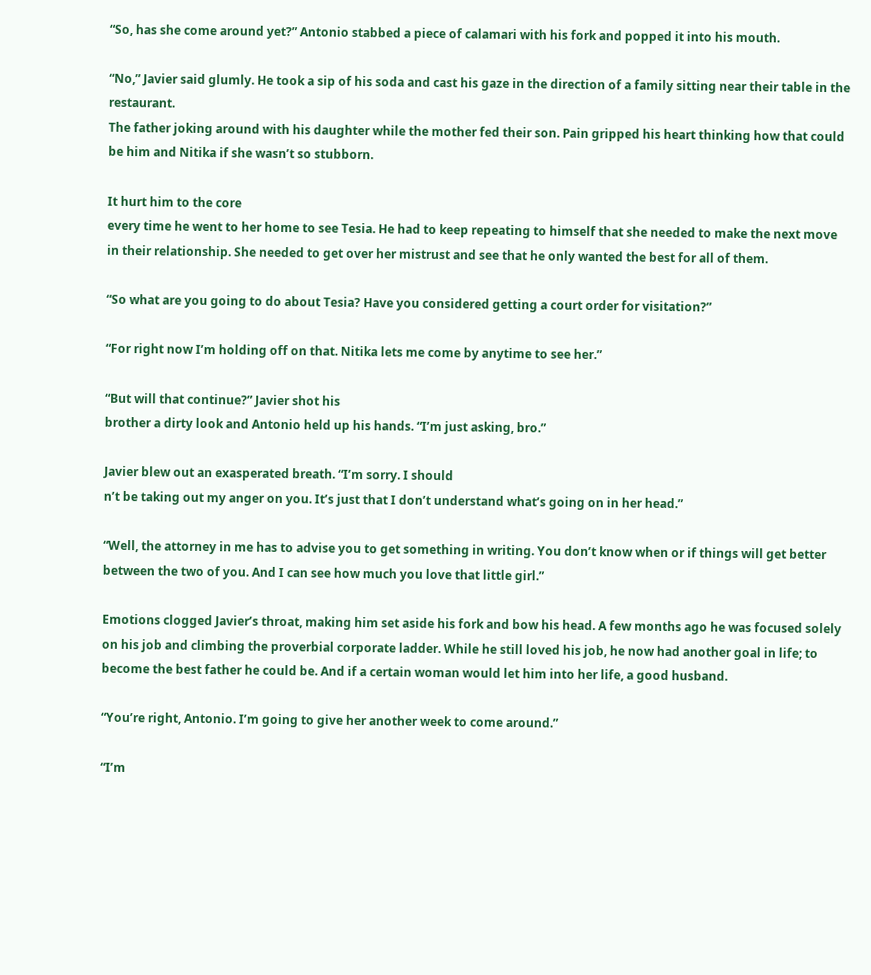“So, has she come around yet?” Antonio stabbed a piece of calamari with his fork and popped it into his mouth.

“No,” Javier said glumly. He took a sip of his soda and cast his gaze in the direction of a family sitting near their table in the restaurant.
The father joking around with his daughter while the mother fed their son. Pain gripped his heart thinking how that could be him and Nitika if she wasn’t so stubborn.

It hurt him to the core
every time he went to her home to see Tesia. He had to keep repeating to himself that she needed to make the next move in their relationship. She needed to get over her mistrust and see that he only wanted the best for all of them.

“So what are you going to do about Tesia? Have you considered getting a court order for visitation?”

“For right now I’m holding off on that. Nitika lets me come by anytime to see her.”

“But will that continue?” Javier shot his
brother a dirty look and Antonio held up his hands. “I’m just asking, bro.”

Javier blew out an exasperated breath. “I’m sorry. I should
n’t be taking out my anger on you. It’s just that I don’t understand what’s going on in her head.”

“Well, the attorney in me has to advise you to get something in writing. You don’t know when or if things will get better between the two of you. And I can see how much you love that little girl.”

Emotions clogged Javier’s throat, making him set aside his fork and bow his head. A few months ago he was focused solely on his job and climbing the proverbial corporate ladder. While he still loved his job, he now had another goal in life; to become the best father he could be. And if a certain woman would let him into her life, a good husband.

“You’re right, Antonio. I’m going to give her another week to come around.”

“I’m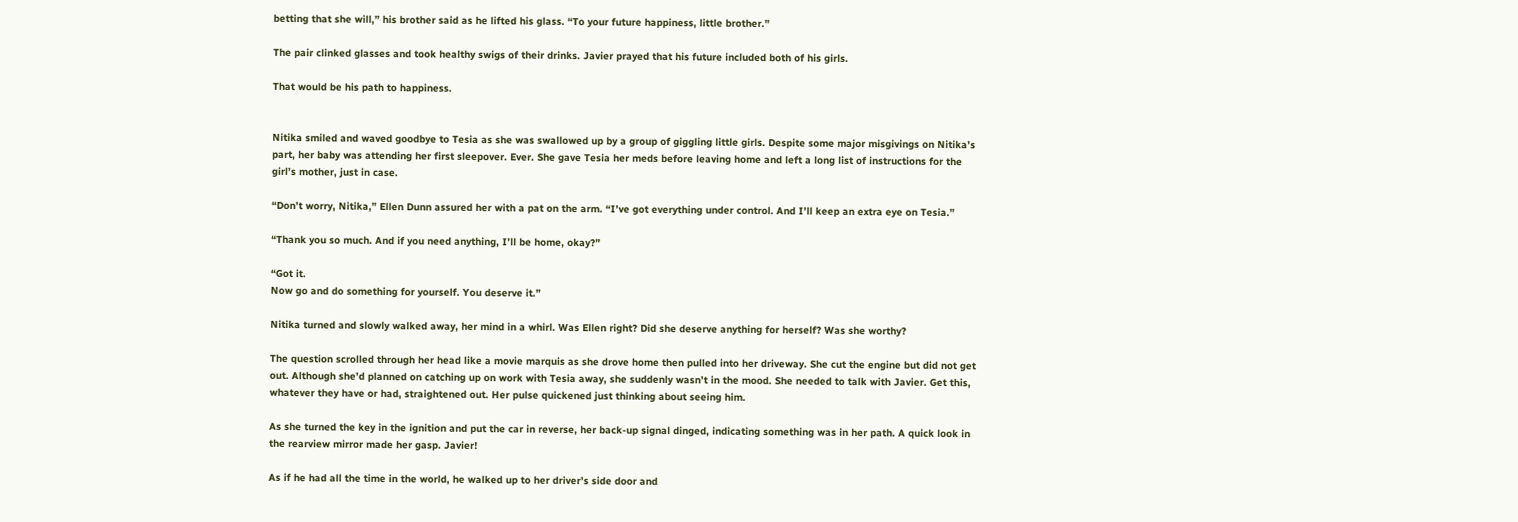betting that she will,” his brother said as he lifted his glass. “To your future happiness, little brother.”

The pair clinked glasses and took healthy swigs of their drinks. Javier prayed that his future included both of his girls.

That would be his path to happiness.


Nitika smiled and waved goodbye to Tesia as she was swallowed up by a group of giggling little girls. Despite some major misgivings on Nitika’s part, her baby was attending her first sleepover. Ever. She gave Tesia her meds before leaving home and left a long list of instructions for the girl’s mother, just in case.

“Don’t worry, Nitika,” Ellen Dunn assured her with a pat on the arm. “I’ve got everything under control. And I’ll keep an extra eye on Tesia.”

“Thank you so much. And if you need anything, I’ll be home, okay?”

“Got it.
Now go and do something for yourself. You deserve it.”

Nitika turned and slowly walked away, her mind in a whirl. Was Ellen right? Did she deserve anything for herself? Was she worthy?

The question scrolled through her head like a movie marquis as she drove home then pulled into her driveway. She cut the engine but did not get out. Although she’d planned on catching up on work with Tesia away, she suddenly wasn’t in the mood. She needed to talk with Javier. Get this, whatever they have or had, straightened out. Her pulse quickened just thinking about seeing him.

As she turned the key in the ignition and put the car in reverse, her back-up signal dinged, indicating something was in her path. A quick look in the rearview mirror made her gasp. Javier!

As if he had all the time in the world, he walked up to her driver’s side door and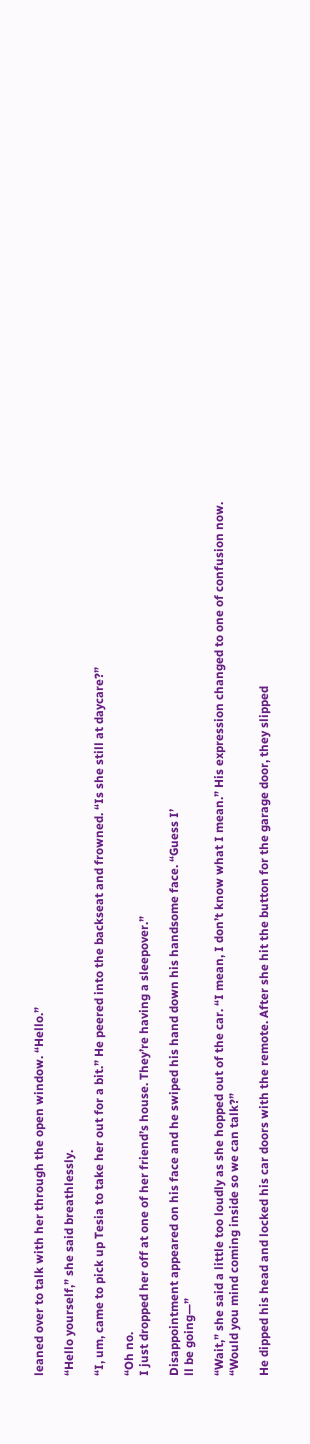leaned over to talk with her through the open window. “Hello.”

“Hello yourself,” she said breathlessly.

“I, um, came to pick up Tesia to take her out for a bit.” He peered into the backseat and frowned. “Is she still at daycare?”

“Oh no.
I just dropped her off at one of her friend’s house. They’re having a sleepover.”

Disappointment appeared on his face and he swiped his hand down his handsome face. “Guess I’
ll be going—”

“Wait,” she said a little too loudly as she hopped out of the car. “I mean, I don’t know what I mean.” His expression changed to one of confusion now. “Would you mind coming inside so we can talk?”

He dipped his head and locked his car doors with the remote. After she hit the button for the garage door, they slipped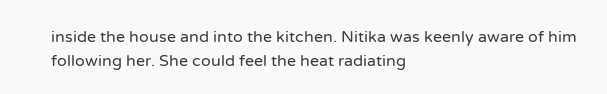inside the house and into the kitchen. Nitika was keenly aware of him following her. She could feel the heat radiating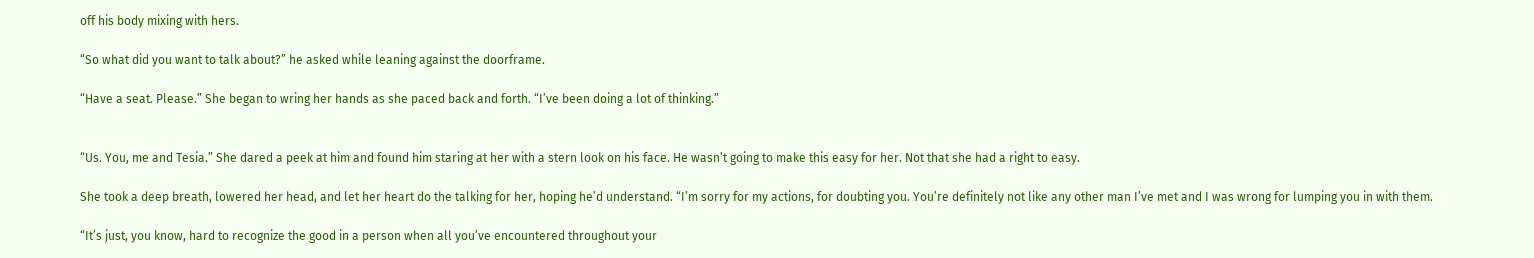off his body mixing with hers.

“So what did you want to talk about?” he asked while leaning against the doorframe.

“Have a seat. Please.” She began to wring her hands as she paced back and forth. “I’ve been doing a lot of thinking.”


“Us. You, me and Tesia.” She dared a peek at him and found him staring at her with a stern look on his face. He wasn’t going to make this easy for her. Not that she had a right to easy.

She took a deep breath, lowered her head, and let her heart do the talking for her, hoping he’d understand. “I’m sorry for my actions, for doubting you. You’re definitely not like any other man I’ve met and I was wrong for lumping you in with them.

“It’s just, you know, hard to recognize the good in a person when all you’ve encountered throughout your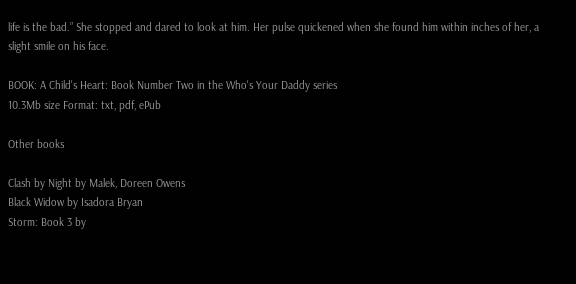life is the bad.” She stopped and dared to look at him. Her pulse quickened when she found him within inches of her, a slight smile on his face.

BOOK: A Child's Heart: Book Number Two in the Who's Your Daddy series
10.3Mb size Format: txt, pdf, ePub

Other books

Clash by Night by Malek, Doreen Owens
Black Widow by Isadora Bryan
Storm: Book 3 by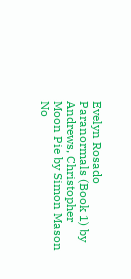Evelyn Rosado
Paranormals (Book 1) by Andrews, Christopher
Moon Pie by Simon Mason
No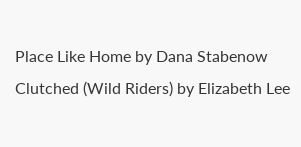Place Like Home by Dana Stabenow
Clutched (Wild Riders) by Elizabeth Lee